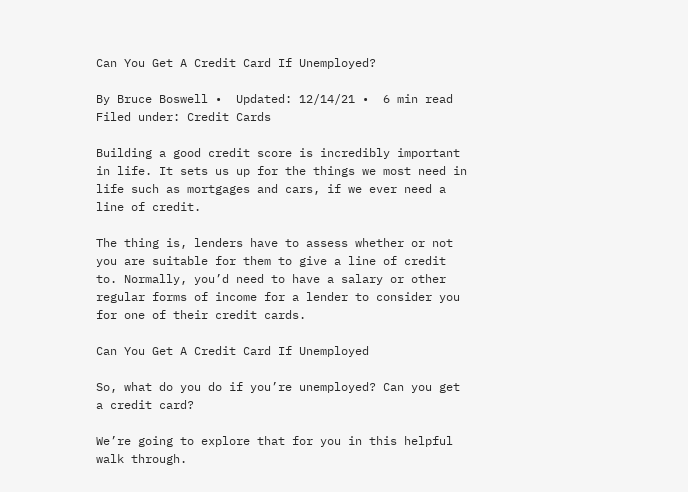Can You Get A Credit Card If Unemployed?

By Bruce Boswell •  Updated: 12/14/21 •  6 min read
Filed under: Credit Cards

Building a good credit score is incredibly important in life. It sets us up for the things we most need in life such as mortgages and cars, if we ever need a line of credit.

The thing is, lenders have to assess whether or not you are suitable for them to give a line of credit to. Normally, you’d need to have a salary or other regular forms of income for a lender to consider you for one of their credit cards.

Can You Get A Credit Card If Unemployed

So, what do you do if you’re unemployed? Can you get a credit card?

We’re going to explore that for you in this helpful walk through.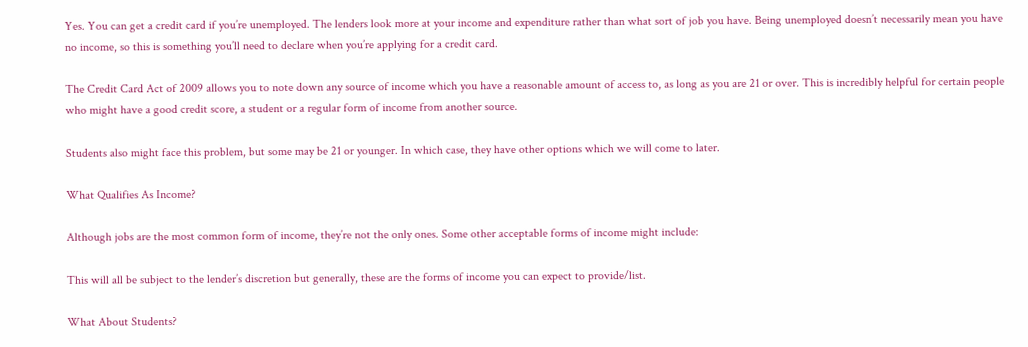Yes. You can get a credit card if you’re unemployed. The lenders look more at your income and expenditure rather than what sort of job you have. Being unemployed doesn’t necessarily mean you have no income, so this is something you’ll need to declare when you’re applying for a credit card.

The Credit Card Act of 2009 allows you to note down any source of income which you have a reasonable amount of access to, as long as you are 21 or over. This is incredibly helpful for certain people who might have a good credit score, a student or a regular form of income from another source.

Students also might face this problem, but some may be 21 or younger. In which case, they have other options which we will come to later.

What Qualifies As Income?

Although jobs are the most common form of income, they’re not the only ones. Some other acceptable forms of income might include:

This will all be subject to the lender’s discretion but generally, these are the forms of income you can expect to provide/list.

What About Students?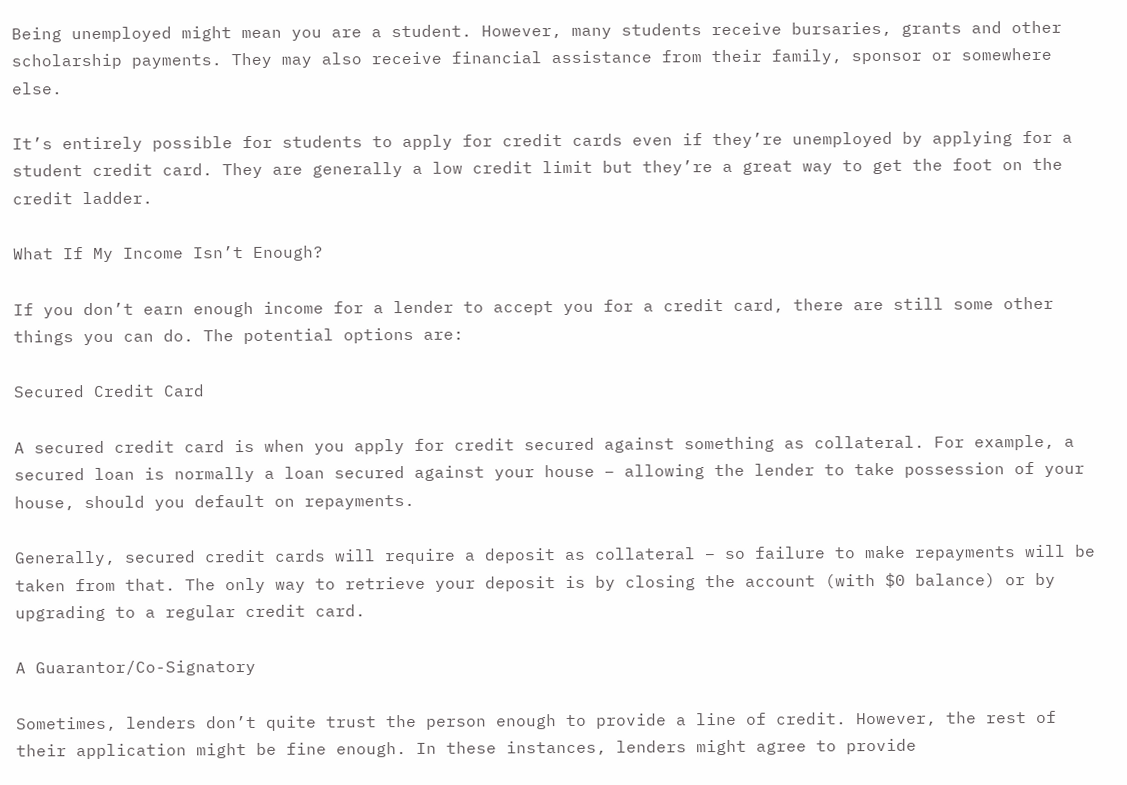Being unemployed might mean you are a student. However, many students receive bursaries, grants and other scholarship payments. They may also receive financial assistance from their family, sponsor or somewhere else.

It’s entirely possible for students to apply for credit cards even if they’re unemployed by applying for a student credit card. They are generally a low credit limit but they’re a great way to get the foot on the credit ladder.

What If My Income Isn’t Enough?

If you don’t earn enough income for a lender to accept you for a credit card, there are still some other things you can do. The potential options are:

Secured Credit Card

A secured credit card is when you apply for credit secured against something as collateral. For example, a secured loan is normally a loan secured against your house – allowing the lender to take possession of your house, should you default on repayments.

Generally, secured credit cards will require a deposit as collateral – so failure to make repayments will be taken from that. The only way to retrieve your deposit is by closing the account (with $0 balance) or by upgrading to a regular credit card.

A Guarantor/Co-Signatory

Sometimes, lenders don’t quite trust the person enough to provide a line of credit. However, the rest of their application might be fine enough. In these instances, lenders might agree to provide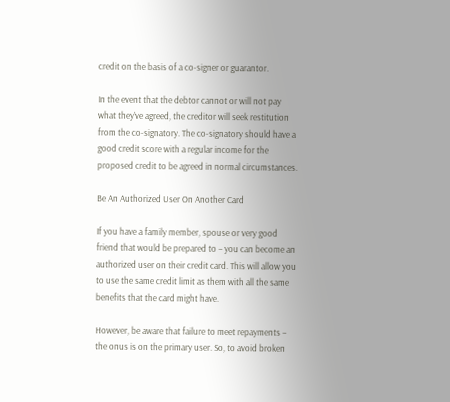credit on the basis of a co-signer or guarantor.

In the event that the debtor cannot or will not pay what they’ve agreed, the creditor will seek restitution from the co-signatory. The co-signatory should have a good credit score with a regular income for the proposed credit to be agreed in normal circumstances.

Be An Authorized User On Another Card

If you have a family member, spouse or very good friend that would be prepared to – you can become an authorized user on their credit card. This will allow you to use the same credit limit as them with all the same benefits that the card might have.

However, be aware that failure to meet repayments – the onus is on the primary user. So, to avoid broken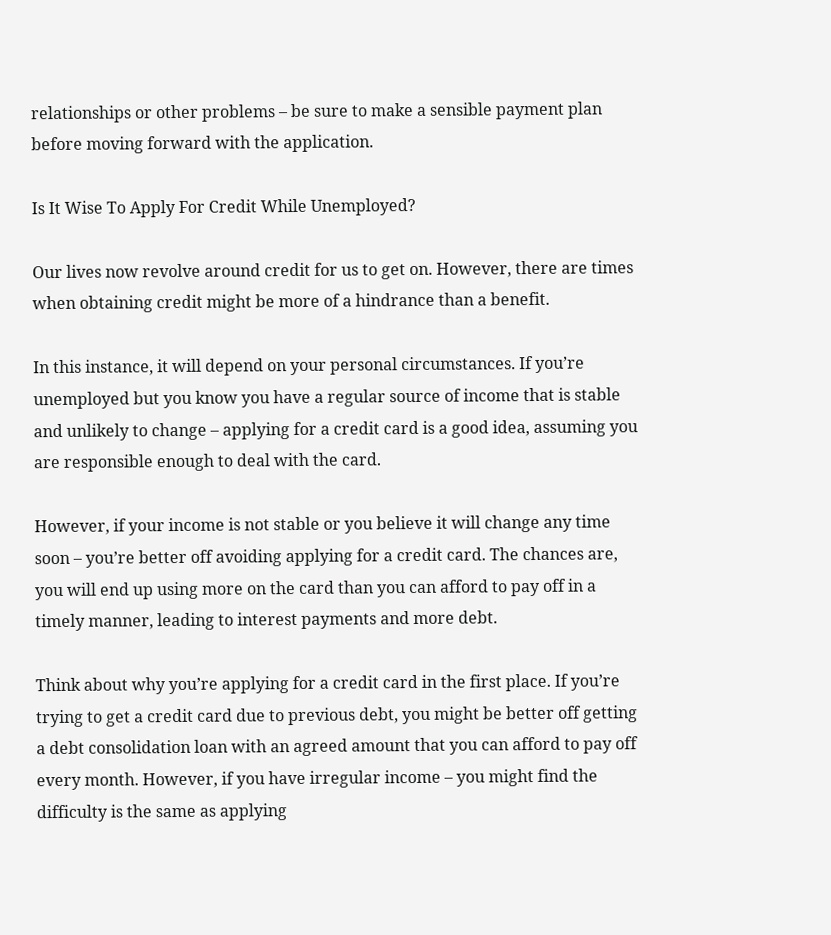relationships or other problems – be sure to make a sensible payment plan before moving forward with the application.

Is It Wise To Apply For Credit While Unemployed?

Our lives now revolve around credit for us to get on. However, there are times when obtaining credit might be more of a hindrance than a benefit.

In this instance, it will depend on your personal circumstances. If you’re unemployed but you know you have a regular source of income that is stable and unlikely to change – applying for a credit card is a good idea, assuming you are responsible enough to deal with the card.

However, if your income is not stable or you believe it will change any time soon – you’re better off avoiding applying for a credit card. The chances are, you will end up using more on the card than you can afford to pay off in a timely manner, leading to interest payments and more debt.

Think about why you’re applying for a credit card in the first place. If you’re trying to get a credit card due to previous debt, you might be better off getting a debt consolidation loan with an agreed amount that you can afford to pay off every month. However, if you have irregular income – you might find the difficulty is the same as applying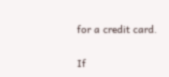for a credit card.

If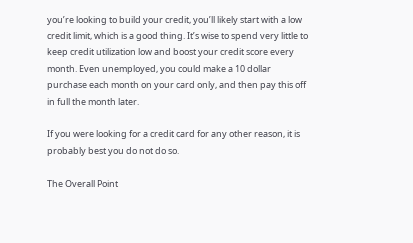you’re looking to build your credit, you’ll likely start with a low credit limit, which is a good thing. It’s wise to spend very little to keep credit utilization low and boost your credit score every month. Even unemployed, you could make a 10 dollar purchase each month on your card only, and then pay this off in full the month later.

If you were looking for a credit card for any other reason, it is probably best you do not do so.

The Overall Point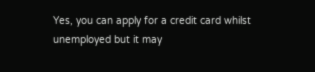Yes, you can apply for a credit card whilst unemployed but it may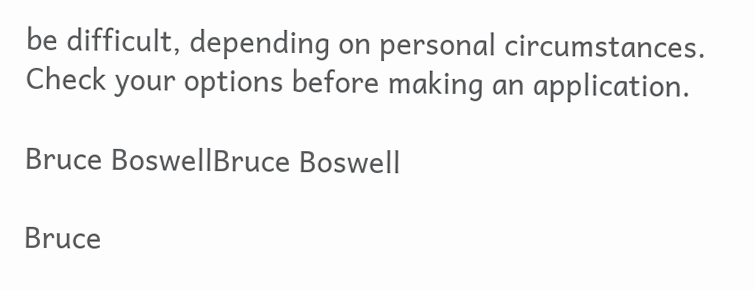be difficult, depending on personal circumstances. Check your options before making an application.

Bruce BoswellBruce Boswell

Bruce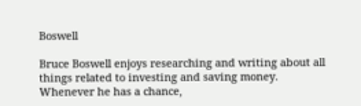Boswell

Bruce Boswell enjoys researching and writing about all things related to investing and saving money. Whenever he has a chance,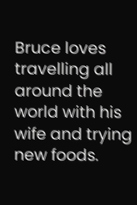Bruce loves travelling all around the world with his wife and trying new foods.